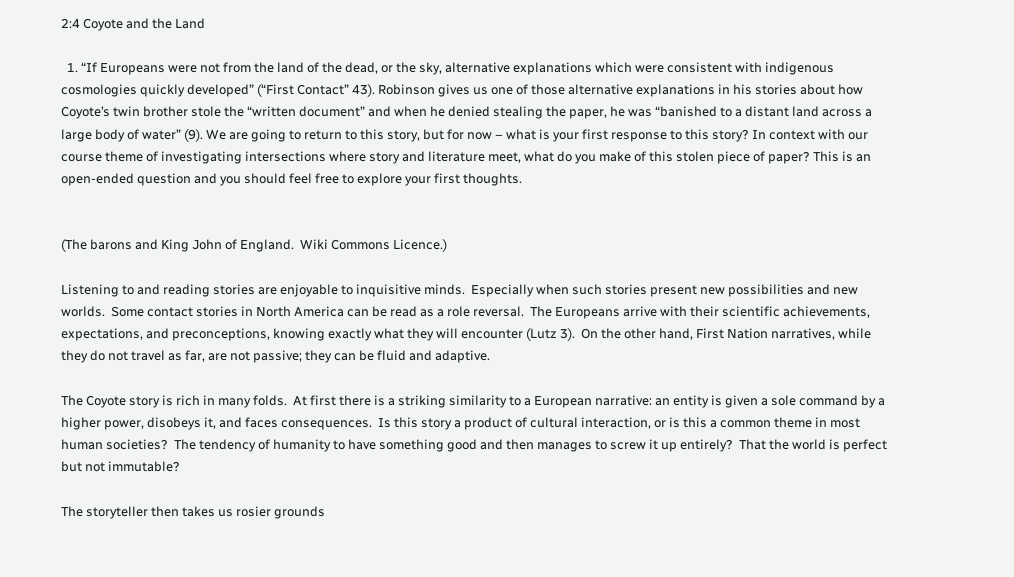2:4 Coyote and the Land

  1. “If Europeans were not from the land of the dead, or the sky, alternative explanations which were consistent with indigenous cosmologies quickly developed” (“First Contact” 43). Robinson gives us one of those alternative explanations in his stories about how Coyote’s twin brother stole the “written document” and when he denied stealing the paper, he was “banished to a distant land across a large body of water” (9). We are going to return to this story, but for now – what is your first response to this story? In context with our course theme of investigating intersections where story and literature meet, what do you make of this stolen piece of paper? This is an open-ended question and you should feel free to explore your first thoughts.


(The barons and King John of England.  Wiki Commons Licence.)

Listening to and reading stories are enjoyable to inquisitive minds.  Especially when such stories present new possibilities and new worlds.  Some contact stories in North America can be read as a role reversal.  The Europeans arrive with their scientific achievements, expectations, and preconceptions, knowing exactly what they will encounter (Lutz 3).  On the other hand, First Nation narratives, while they do not travel as far, are not passive; they can be fluid and adaptive.

The Coyote story is rich in many folds.  At first there is a striking similarity to a European narrative: an entity is given a sole command by a higher power, disobeys it, and faces consequences.  Is this story a product of cultural interaction, or is this a common theme in most human societies?  The tendency of humanity to have something good and then manages to screw it up entirely?  That the world is perfect but not immutable?

The storyteller then takes us rosier grounds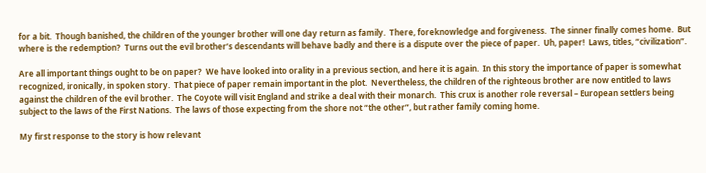for a bit.  Though banished, the children of the younger brother will one day return as family.  There, foreknowledge and forgiveness.  The sinner finally comes home.  But where is the redemption?  Turns out the evil brother’s descendants will behave badly and there is a dispute over the piece of paper.  Uh, paper!  Laws, titles, “civilization”.

Are all important things ought to be on paper?  We have looked into orality in a previous section, and here it is again.  In this story the importance of paper is somewhat recognized, ironically, in spoken story.  That piece of paper remain important in the plot.  Nevertheless, the children of the righteous brother are now entitled to laws against the children of the evil brother.  The Coyote will visit England and strike a deal with their monarch.  This crux is another role reversal – European settlers being subject to the laws of the First Nations.  The laws of those expecting from the shore not “the other”, but rather family coming home.

My first response to the story is how relevant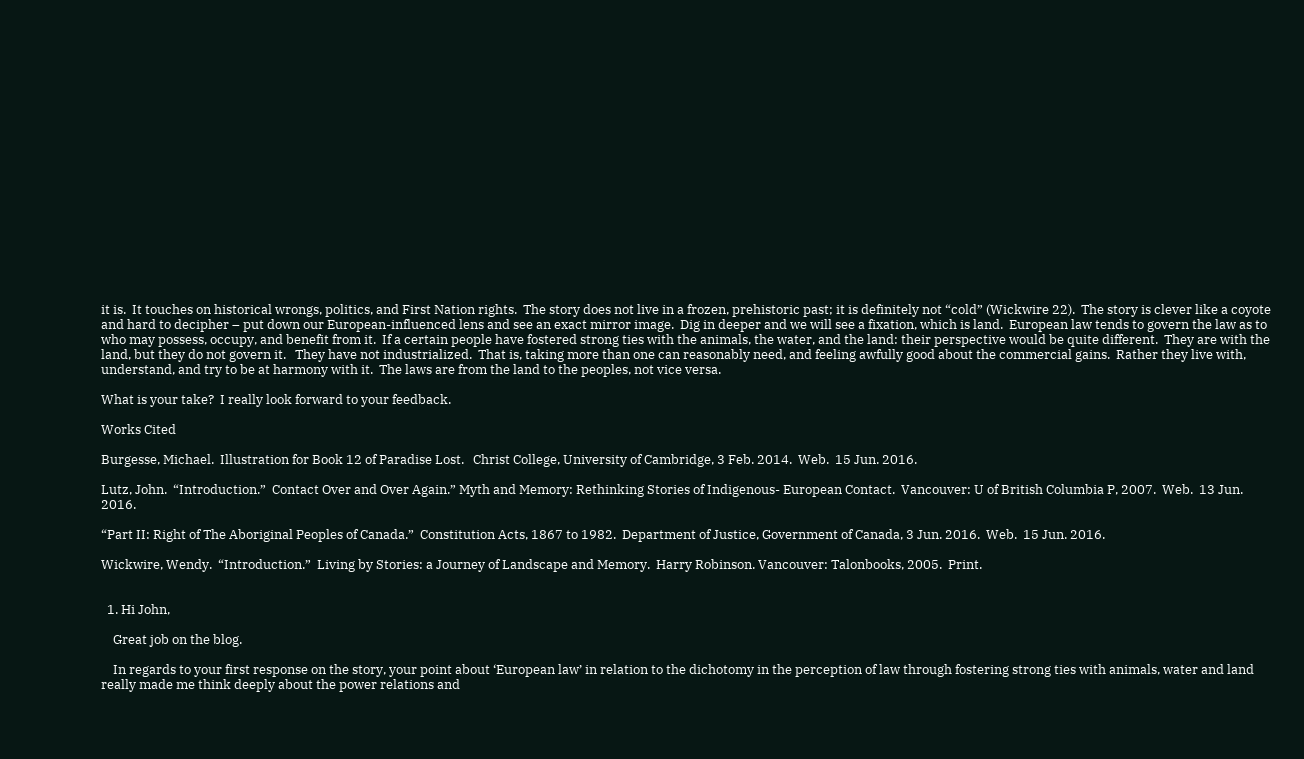it is.  It touches on historical wrongs, politics, and First Nation rights.  The story does not live in a frozen, prehistoric past; it is definitely not “cold” (Wickwire 22).  The story is clever like a coyote and hard to decipher – put down our European-influenced lens and see an exact mirror image.  Dig in deeper and we will see a fixation, which is land.  European law tends to govern the law as to who may possess, occupy, and benefit from it.  If a certain people have fostered strong ties with the animals, the water, and the land: their perspective would be quite different.  They are with the land, but they do not govern it.   They have not industrialized.  That is, taking more than one can reasonably need, and feeling awfully good about the commercial gains.  Rather they live with, understand, and try to be at harmony with it.  The laws are from the land to the peoples, not vice versa.

What is your take?  I really look forward to your feedback.

Works Cited

Burgesse, Michael.  Illustration for Book 12 of Paradise Lost.   Christ College, University of Cambridge, 3 Feb. 2014.  Web.  15 Jun. 2016.

Lutz, John.  “Introduction.”  Contact Over and Over Again.” Myth and Memory: Rethinking Stories of Indigenous- European Contact.  Vancouver: U of British Columbia P, 2007.  Web.  13 Jun. 2016.

“Part II: Right of The Aboriginal Peoples of Canada.”  Constitution Acts, 1867 to 1982.  Department of Justice, Government of Canada, 3 Jun. 2016.  Web.  15 Jun. 2016.

Wickwire, Wendy.  “Introduction.”  Living by Stories: a Journey of Landscape and Memory.  Harry Robinson. Vancouver: Talonbooks, 2005.  Print.


  1. Hi John,

    Great job on the blog.

    In regards to your first response on the story, your point about ‘European law’ in relation to the dichotomy in the perception of law through fostering strong ties with animals, water and land really made me think deeply about the power relations and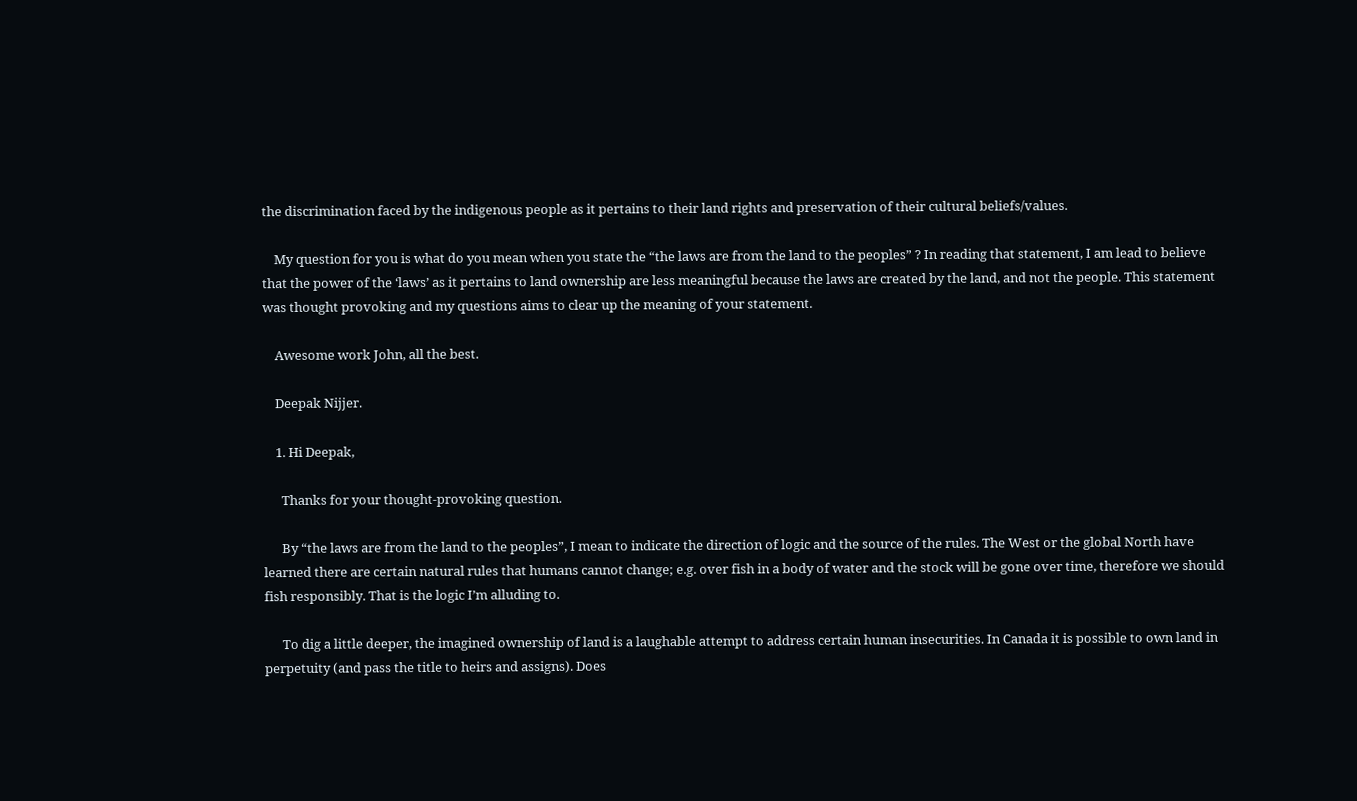the discrimination faced by the indigenous people as it pertains to their land rights and preservation of their cultural beliefs/values.

    My question for you is what do you mean when you state the “the laws are from the land to the peoples” ? In reading that statement, I am lead to believe that the power of the ‘laws’ as it pertains to land ownership are less meaningful because the laws are created by the land, and not the people. This statement was thought provoking and my questions aims to clear up the meaning of your statement.

    Awesome work John, all the best.

    Deepak Nijjer.

    1. Hi Deepak,

      Thanks for your thought-provoking question.

      By “the laws are from the land to the peoples”, I mean to indicate the direction of logic and the source of the rules. The West or the global North have learned there are certain natural rules that humans cannot change; e.g. over fish in a body of water and the stock will be gone over time, therefore we should fish responsibly. That is the logic I’m alluding to.

      To dig a little deeper, the imagined ownership of land is a laughable attempt to address certain human insecurities. In Canada it is possible to own land in perpetuity (and pass the title to heirs and assigns). Does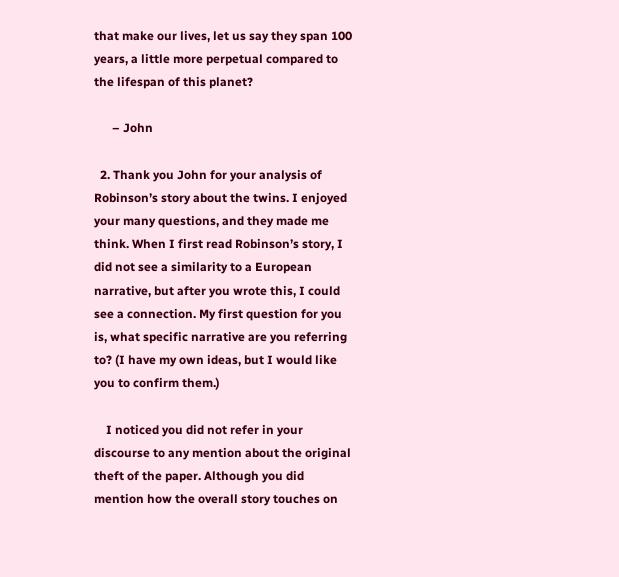that make our lives, let us say they span 100 years, a little more perpetual compared to the lifespan of this planet?

      – John

  2. Thank you John for your analysis of Robinson’s story about the twins. I enjoyed your many questions, and they made me think. When I first read Robinson’s story, I did not see a similarity to a European narrative, but after you wrote this, I could see a connection. My first question for you is, what specific narrative are you referring to? (I have my own ideas, but I would like you to confirm them.)

    I noticed you did not refer in your discourse to any mention about the original theft of the paper. Although you did mention how the overall story touches on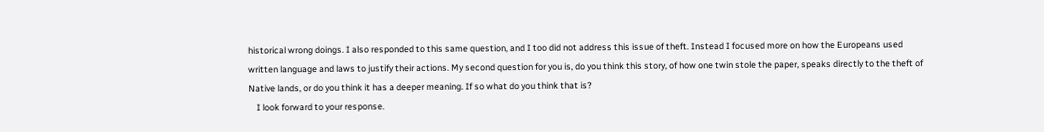historical wrong doings. I also responded to this same question, and I too did not address this issue of theft. Instead I focused more on how the Europeans used written language and laws to justify their actions. My second question for you is, do you think this story, of how one twin stole the paper, speaks directly to the theft of Native lands, or do you think it has a deeper meaning. If so what do you think that is?
    I look forward to your response.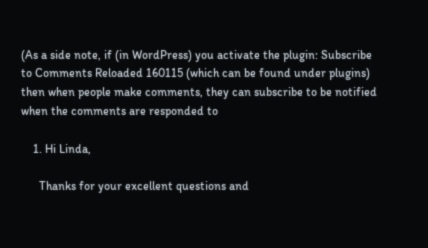(As a side note, if (in WordPress) you activate the plugin: Subscribe to Comments Reloaded 160115 (which can be found under plugins) then when people make comments, they can subscribe to be notified when the comments are responded to

    1. Hi Linda,

      Thanks for your excellent questions and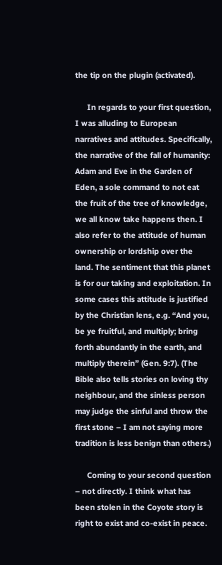the tip on the plugin (activated).

      In regards to your first question, I was alluding to European narratives and attitudes. Specifically, the narrative of the fall of humanity: Adam and Eve in the Garden of Eden, a sole command to not eat the fruit of the tree of knowledge, we all know take happens then. I also refer to the attitude of human ownership or lordship over the land. The sentiment that this planet is for our taking and exploitation. In some cases this attitude is justified by the Christian lens, e.g. “And you, be ye fruitful, and multiply; bring forth abundantly in the earth, and multiply therein” (Gen. 9:7). (The Bible also tells stories on loving thy neighbour, and the sinless person may judge the sinful and throw the first stone – I am not saying more tradition is less benign than others.)

      Coming to your second question – not directly. I think what has been stolen in the Coyote story is right to exist and co-exist in peace.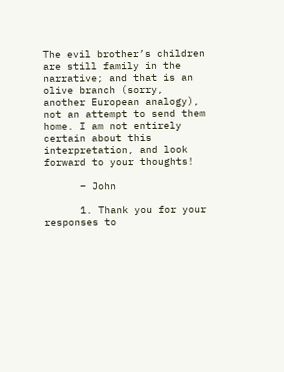The evil brother’s children are still family in the narrative; and that is an olive branch (sorry, another European analogy), not an attempt to send them home. I am not entirely certain about this interpretation, and look forward to your thoughts!

      – John

      1. Thank you for your responses to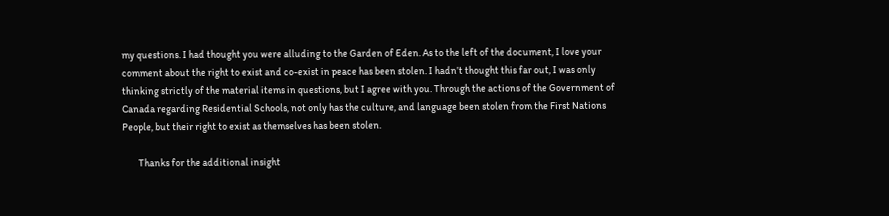my questions. I had thought you were alluding to the Garden of Eden. As to the left of the document, I love your comment about the right to exist and co-exist in peace has been stolen. I hadn’t thought this far out, I was only thinking strictly of the material items in questions, but I agree with you. Through the actions of the Government of Canada regarding Residential Schools, not only has the culture, and language been stolen from the First Nations People, but their right to exist as themselves has been stolen.

        Thanks for the additional insight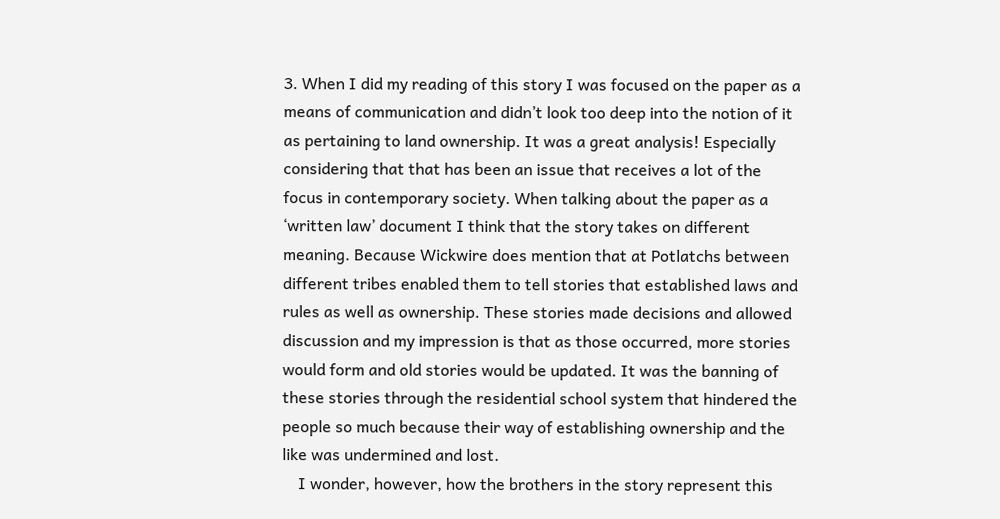3. When I did my reading of this story I was focused on the paper as a means of communication and didn’t look too deep into the notion of it as pertaining to land ownership. It was a great analysis! Especially considering that that has been an issue that receives a lot of the focus in contemporary society. When talking about the paper as a ‘written law’ document I think that the story takes on different meaning. Because Wickwire does mention that at Potlatchs between different tribes enabled them to tell stories that established laws and rules as well as ownership. These stories made decisions and allowed discussion and my impression is that as those occurred, more stories would form and old stories would be updated. It was the banning of these stories through the residential school system that hindered the people so much because their way of establishing ownership and the like was undermined and lost.
    I wonder, however, how the brothers in the story represent this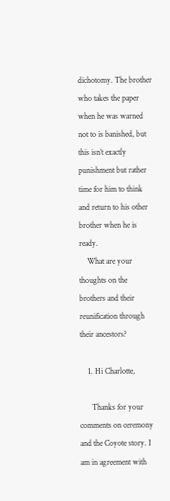dichotomy. The brother who takes the paper when he was warned not to is banished, but this isn’t exactly punishment but rather time for him to think and return to his other brother when he is ready.
    What are your thoughts on the brothers and their reunification through their ancestors?

    1. Hi Charlotte,

      Thanks for your comments on ceremony and the Coyote story. I am in agreement with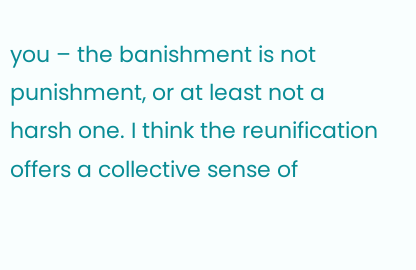you – the banishment is not punishment, or at least not a harsh one. I think the reunification offers a collective sense of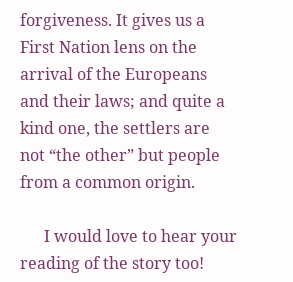forgiveness. It gives us a First Nation lens on the arrival of the Europeans and their laws; and quite a kind one, the settlers are not “the other” but people from a common origin.

      I would love to hear your reading of the story too!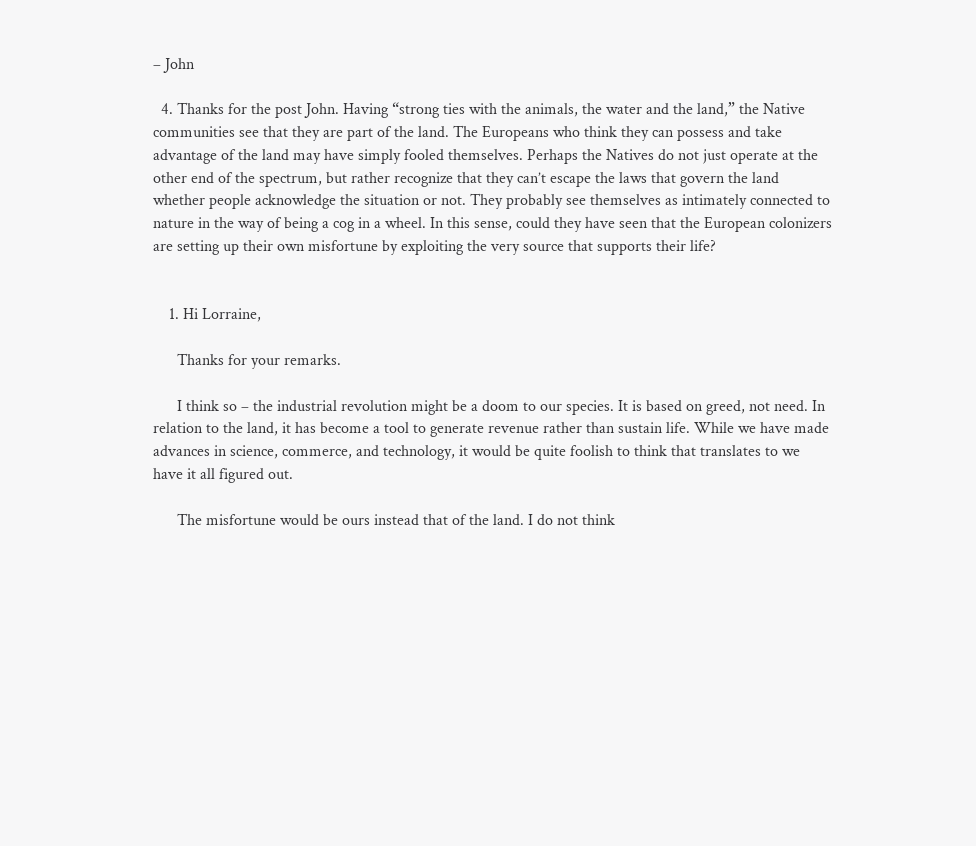– John

  4. Thanks for the post John. Having “strong ties with the animals, the water and the land,” the Native communities see that they are part of the land. The Europeans who think they can possess and take advantage of the land may have simply fooled themselves. Perhaps the Natives do not just operate at the other end of the spectrum, but rather recognize that they can’t escape the laws that govern the land whether people acknowledge the situation or not. They probably see themselves as intimately connected to nature in the way of being a cog in a wheel. In this sense, could they have seen that the European colonizers are setting up their own misfortune by exploiting the very source that supports their life?


    1. Hi Lorraine,

      Thanks for your remarks.

      I think so – the industrial revolution might be a doom to our species. It is based on greed, not need. In relation to the land, it has become a tool to generate revenue rather than sustain life. While we have made advances in science, commerce, and technology, it would be quite foolish to think that translates to we have it all figured out.

      The misfortune would be ours instead that of the land. I do not think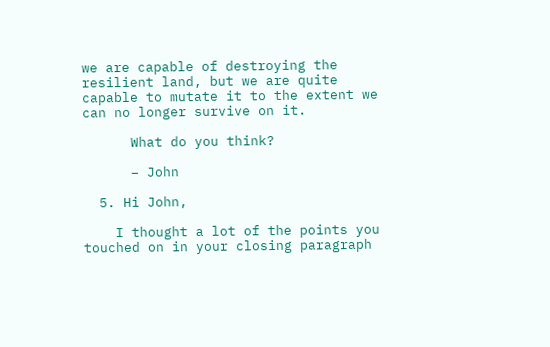we are capable of destroying the resilient land, but we are quite capable to mutate it to the extent we can no longer survive on it.

      What do you think?

      – John

  5. Hi John,

    I thought a lot of the points you touched on in your closing paragraph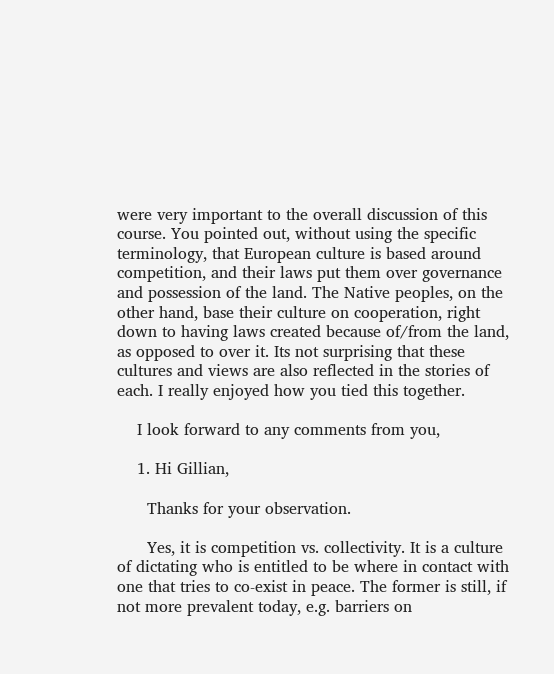were very important to the overall discussion of this course. You pointed out, without using the specific terminology, that European culture is based around competition, and their laws put them over governance and possession of the land. The Native peoples, on the other hand, base their culture on cooperation, right down to having laws created because of/from the land, as opposed to over it. Its not surprising that these cultures and views are also reflected in the stories of each. I really enjoyed how you tied this together.

    I look forward to any comments from you,

    1. Hi Gillian,

      Thanks for your observation.

      Yes, it is competition vs. collectivity. It is a culture of dictating who is entitled to be where in contact with one that tries to co-exist in peace. The former is still, if not more prevalent today, e.g. barriers on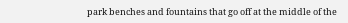park benches and fountains that go off at the middle of the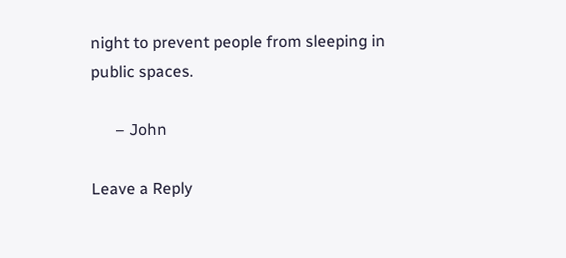night to prevent people from sleeping in public spaces.

      – John

Leave a Reply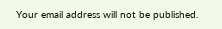Your email address will not be published.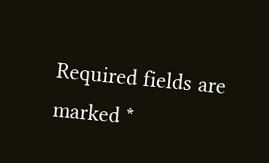Required fields are marked *